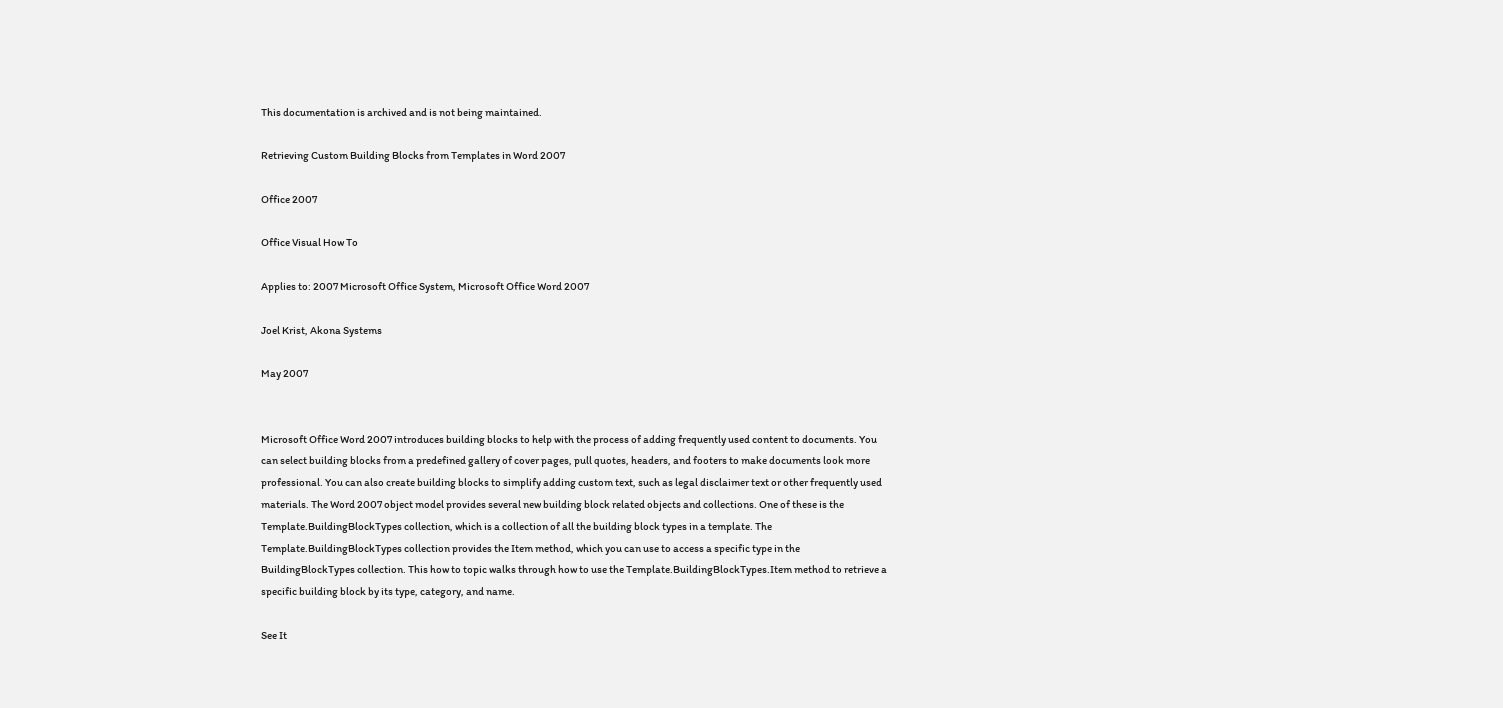This documentation is archived and is not being maintained.

Retrieving Custom Building Blocks from Templates in Word 2007

Office 2007

Office Visual How To

Applies to: 2007 Microsoft Office System, Microsoft Office Word 2007

Joel Krist, Akona Systems

May 2007


Microsoft Office Word 2007 introduces building blocks to help with the process of adding frequently used content to documents. You can select building blocks from a predefined gallery of cover pages, pull quotes, headers, and footers to make documents look more professional. You can also create building blocks to simplify adding custom text, such as legal disclaimer text or other frequently used materials. The Word 2007 object model provides several new building block related objects and collections. One of these is the Template.BuildingBlockTypes collection, which is a collection of all the building block types in a template. The Template.BuildingBlockTypes collection provides the Item method, which you can use to access a specific type in the BuildingBlockTypes collection. This how to topic walks through how to use the Template.BuildingBlockTypes.Item method to retrieve a specific building block by its type, category, and name.

See It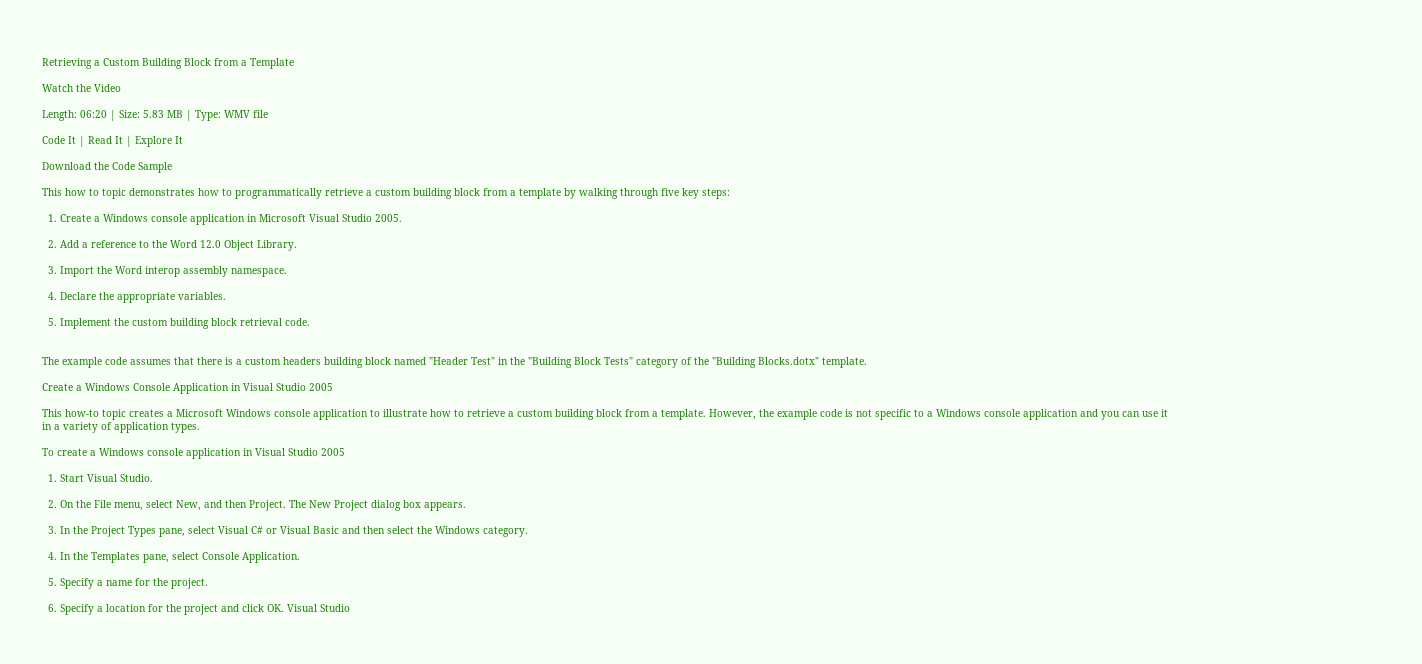Retrieving a Custom Building Block from a Template

Watch the Video

Length: 06:20 | Size: 5.83 MB | Type: WMV file

Code It | Read It | Explore It

Download the Code Sample

This how to topic demonstrates how to programmatically retrieve a custom building block from a template by walking through five key steps:

  1. Create a Windows console application in Microsoft Visual Studio 2005.

  2. Add a reference to the Word 12.0 Object Library.

  3. Import the Word interop assembly namespace.

  4. Declare the appropriate variables.

  5. Implement the custom building block retrieval code.


The example code assumes that there is a custom headers building block named "Header Test" in the "Building Block Tests" category of the "Building Blocks.dotx" template.

Create a Windows Console Application in Visual Studio 2005

This how-to topic creates a Microsoft Windows console application to illustrate how to retrieve a custom building block from a template. However, the example code is not specific to a Windows console application and you can use it in a variety of application types.

To create a Windows console application in Visual Studio 2005

  1. Start Visual Studio.

  2. On the File menu, select New, and then Project. The New Project dialog box appears.

  3. In the Project Types pane, select Visual C# or Visual Basic and then select the Windows category.

  4. In the Templates pane, select Console Application.

  5. Specify a name for the project.

  6. Specify a location for the project and click OK. Visual Studio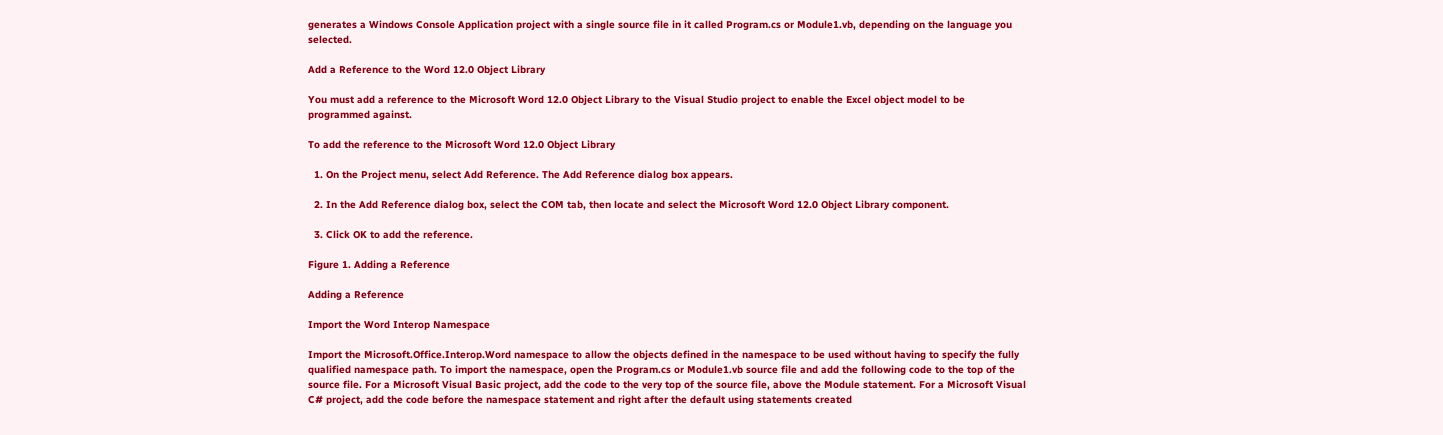generates a Windows Console Application project with a single source file in it called Program.cs or Module1.vb, depending on the language you selected.

Add a Reference to the Word 12.0 Object Library

You must add a reference to the Microsoft Word 12.0 Object Library to the Visual Studio project to enable the Excel object model to be programmed against.

To add the reference to the Microsoft Word 12.0 Object Library

  1. On the Project menu, select Add Reference. The Add Reference dialog box appears.

  2. In the Add Reference dialog box, select the COM tab, then locate and select the Microsoft Word 12.0 Object Library component.

  3. Click OK to add the reference.

Figure 1. Adding a Reference

Adding a Reference

Import the Word Interop Namespace

Import the Microsoft.Office.Interop.Word namespace to allow the objects defined in the namespace to be used without having to specify the fully qualified namespace path. To import the namespace, open the Program.cs or Module1.vb source file and add the following code to the top of the source file. For a Microsoft Visual Basic project, add the code to the very top of the source file, above the Module statement. For a Microsoft Visual C# project, add the code before the namespace statement and right after the default using statements created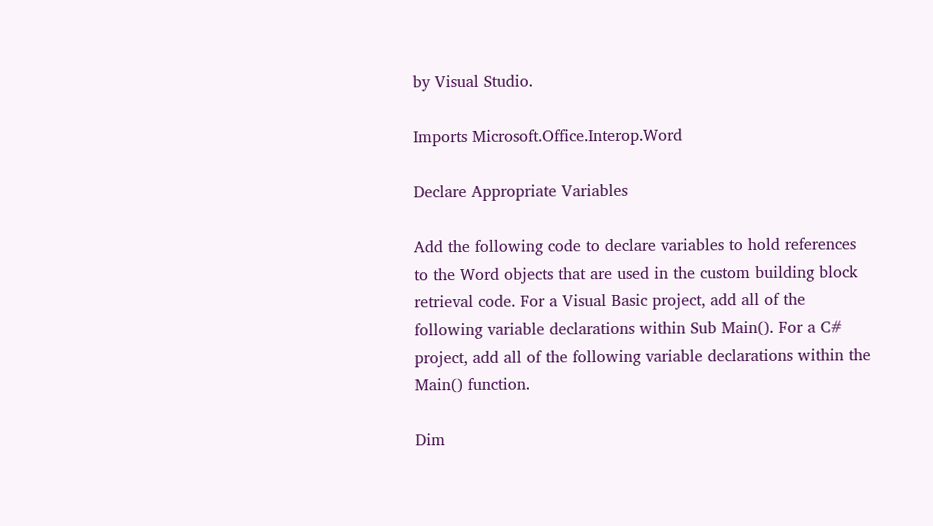by Visual Studio.

Imports Microsoft.Office.Interop.Word

Declare Appropriate Variables

Add the following code to declare variables to hold references to the Word objects that are used in the custom building block retrieval code. For a Visual Basic project, add all of the following variable declarations within Sub Main(). For a C# project, add all of the following variable declarations within the Main() function.

Dim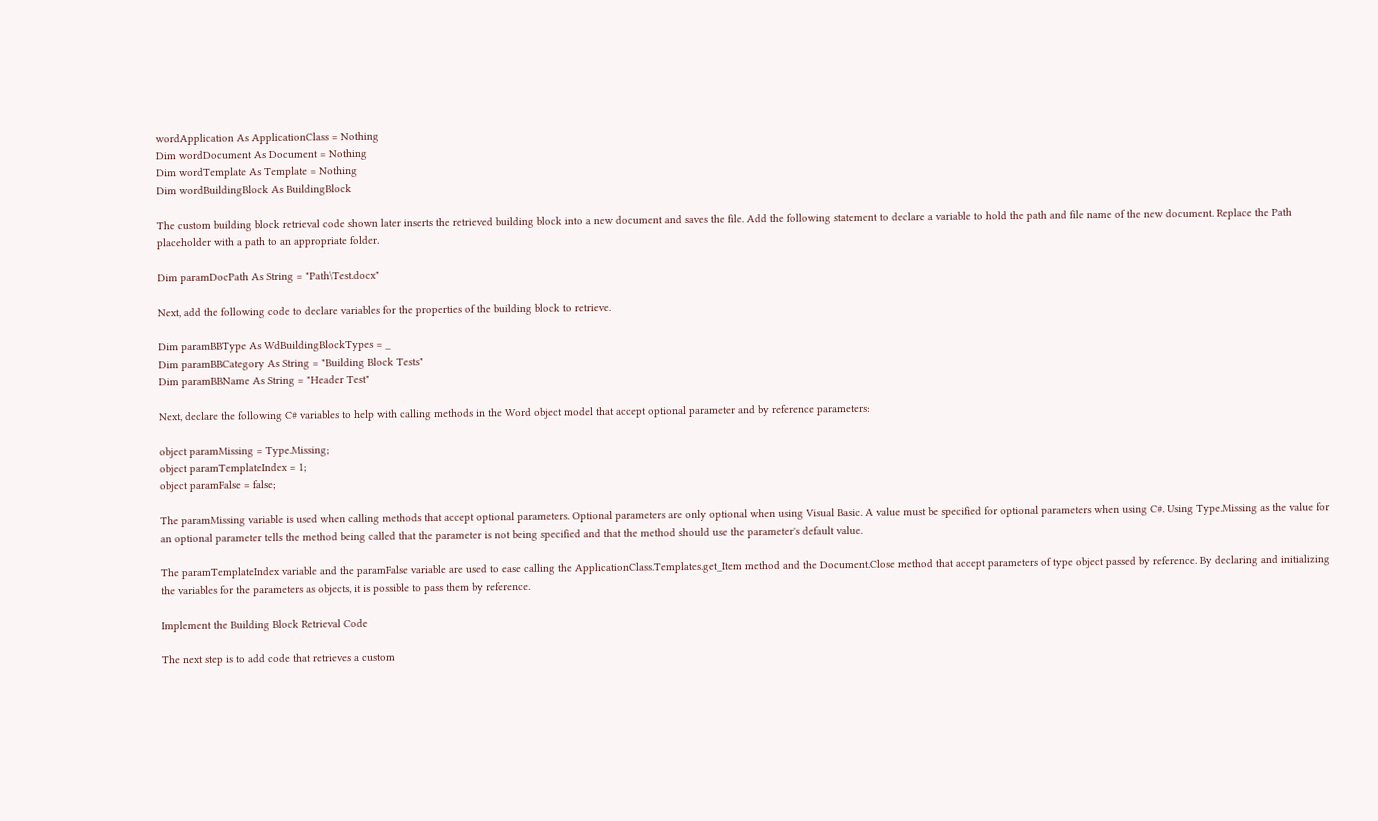wordApplication As ApplicationClass = Nothing
Dim wordDocument As Document = Nothing
Dim wordTemplate As Template = Nothing
Dim wordBuildingBlock As BuildingBlock

The custom building block retrieval code shown later inserts the retrieved building block into a new document and saves the file. Add the following statement to declare a variable to hold the path and file name of the new document. Replace the Path placeholder with a path to an appropriate folder.

Dim paramDocPath As String = "Path\Test.docx"

Next, add the following code to declare variables for the properties of the building block to retrieve.

Dim paramBBType As WdBuildingBlockTypes = _
Dim paramBBCategory As String = "Building Block Tests"
Dim paramBBName As String = "Header Test"

Next, declare the following C# variables to help with calling methods in the Word object model that accept optional parameter and by reference parameters:

object paramMissing = Type.Missing;
object paramTemplateIndex = 1;
object paramFalse = false;

The paramMissing variable is used when calling methods that accept optional parameters. Optional parameters are only optional when using Visual Basic. A value must be specified for optional parameters when using C#. Using Type.Missing as the value for an optional parameter tells the method being called that the parameter is not being specified and that the method should use the parameter's default value.

The paramTemplateIndex variable and the paramFalse variable are used to ease calling the ApplicationClass.Templates.get_Item method and the Document.Close method that accept parameters of type object passed by reference. By declaring and initializing the variables for the parameters as objects, it is possible to pass them by reference.

Implement the Building Block Retrieval Code

The next step is to add code that retrieves a custom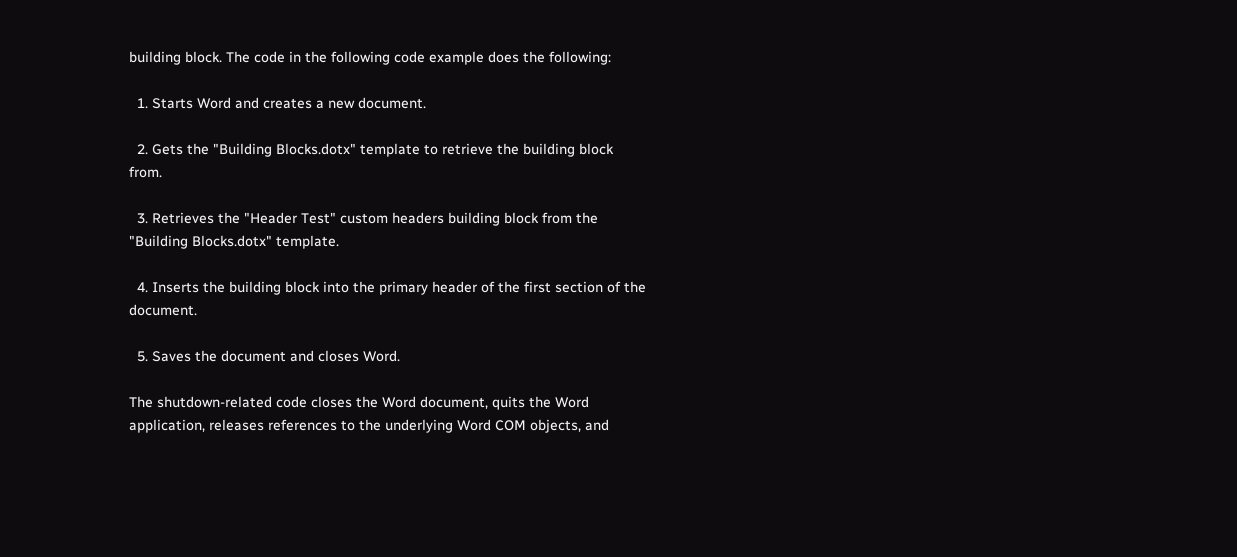building block. The code in the following code example does the following:

  1. Starts Word and creates a new document.

  2. Gets the "Building Blocks.dotx" template to retrieve the building block from.

  3. Retrieves the "Header Test" custom headers building block from the "Building Blocks.dotx" template.

  4. Inserts the building block into the primary header of the first section of the document.

  5. Saves the document and closes Word.

The shutdown-related code closes the Word document, quits the Word application, releases references to the underlying Word COM objects, and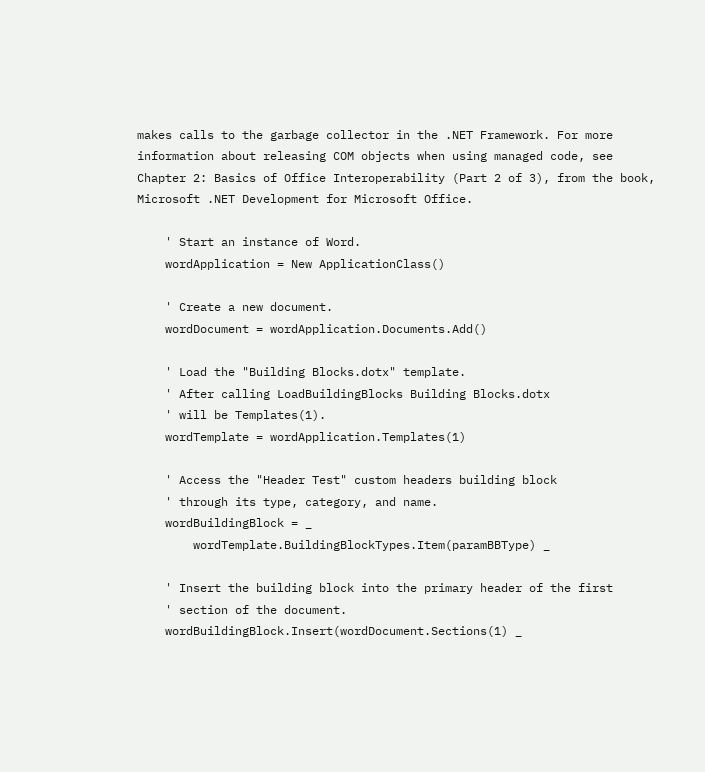makes calls to the garbage collector in the .NET Framework. For more information about releasing COM objects when using managed code, see Chapter 2: Basics of Office Interoperability (Part 2 of 3), from the book, Microsoft .NET Development for Microsoft Office.

    ' Start an instance of Word.
    wordApplication = New ApplicationClass()

    ' Create a new document.
    wordDocument = wordApplication.Documents.Add()

    ' Load the "Building Blocks.dotx" template.
    ' After calling LoadBuildingBlocks Building Blocks.dotx
    ' will be Templates(1).
    wordTemplate = wordApplication.Templates(1)

    ' Access the "Header Test" custom headers building block
    ' through its type, category, and name.
    wordBuildingBlock = _
        wordTemplate.BuildingBlockTypes.Item(paramBBType) _

    ' Insert the building block into the primary header of the first
    ' section of the document.
    wordBuildingBlock.Insert(wordDocument.Sections(1) _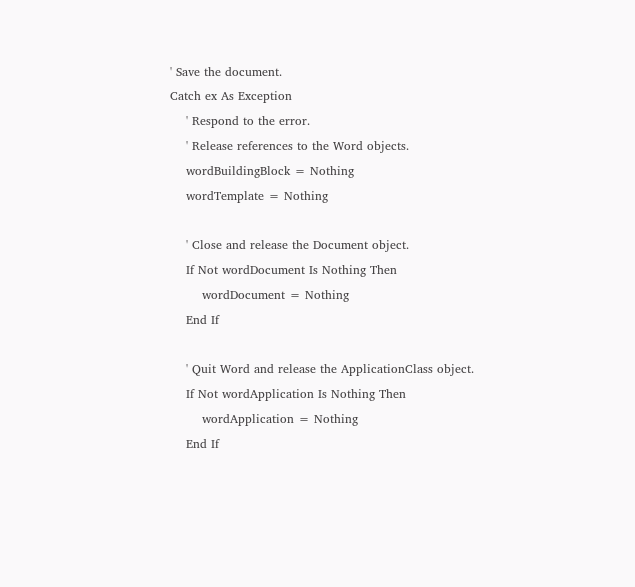' Save the document.
Catch ex As Exception
    ' Respond to the error.
    ' Release references to the Word objects.
    wordBuildingBlock = Nothing
    wordTemplate = Nothing

    ' Close and release the Document object.
    If Not wordDocument Is Nothing Then
        wordDocument = Nothing
    End If

    ' Quit Word and release the ApplicationClass object.
    If Not wordApplication Is Nothing Then
        wordApplication = Nothing
    End If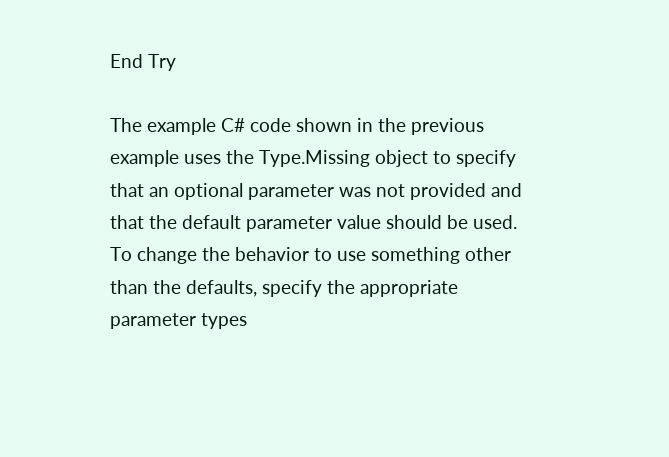End Try

The example C# code shown in the previous example uses the Type.Missing object to specify that an optional parameter was not provided and that the default parameter value should be used. To change the behavior to use something other than the defaults, specify the appropriate parameter types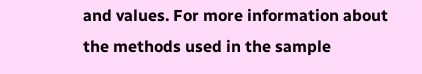and values. For more information about the methods used in the sample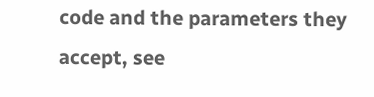code and the parameters they accept, see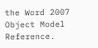the Word 2007 Object Model Reference.